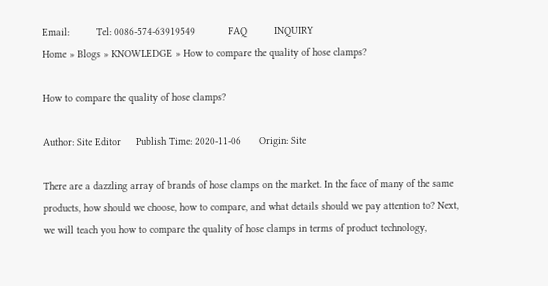Email:         Tel: 0086-574-63919549           FAQ         INQUIRY
Home » Blogs » KNOWLEDGE » How to compare the quality of hose clamps?

How to compare the quality of hose clamps?

Author: Site Editor     Publish Time: 2020-11-06      Origin: Site

There are a dazzling array of brands of hose clamps on the market. In the face of many of the same products, how should we choose, how to compare, and what details should we pay attention to? Next, we will teach you how to compare the quality of hose clamps in terms of product technology,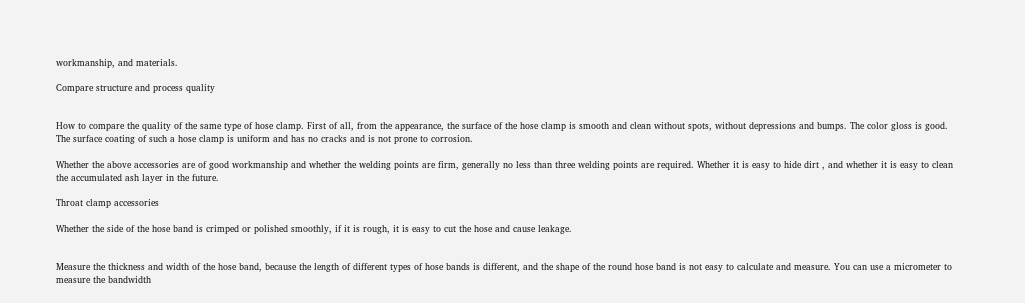workmanship, and materials.

Compare structure and process quality


How to compare the quality of the same type of hose clamp. First of all, from the appearance, the surface of the hose clamp is smooth and clean without spots, without depressions and bumps. The color gloss is good. The surface coating of such a hose clamp is uniform and has no cracks and is not prone to corrosion.

Whether the above accessories are of good workmanship and whether the welding points are firm, generally no less than three welding points are required. Whether it is easy to hide dirt , and whether it is easy to clean the accumulated ash layer in the future.

Throat clamp accessories

Whether the side of the hose band is crimped or polished smoothly, if it is rough, it is easy to cut the hose and cause leakage.


Measure the thickness and width of the hose band, because the length of different types of hose bands is different, and the shape of the round hose band is not easy to calculate and measure. You can use a micrometer to measure the bandwidth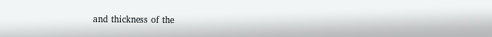and thickness of the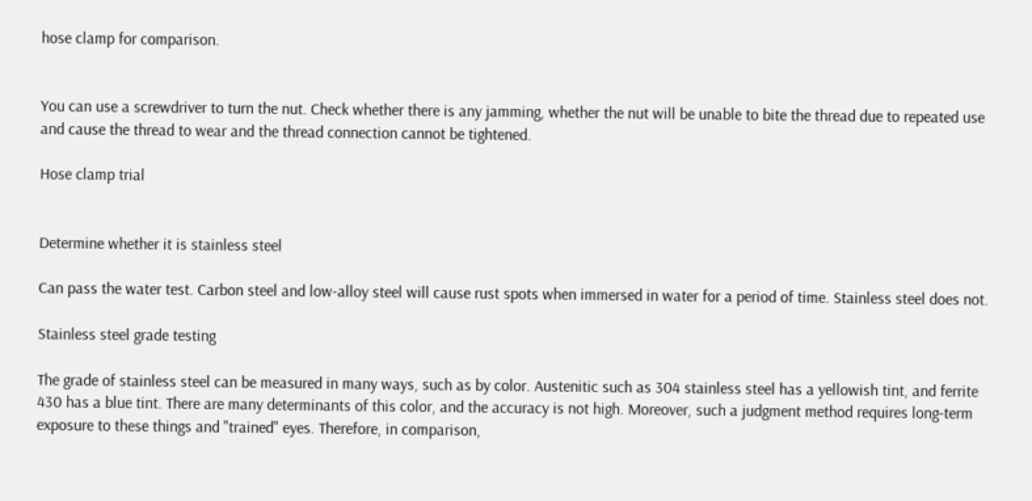hose clamp for comparison.


You can use a screwdriver to turn the nut. Check whether there is any jamming, whether the nut will be unable to bite the thread due to repeated use and cause the thread to wear and the thread connection cannot be tightened.

Hose clamp trial


Determine whether it is stainless steel

Can pass the water test. Carbon steel and low-alloy steel will cause rust spots when immersed in water for a period of time. Stainless steel does not.

Stainless steel grade testing

The grade of stainless steel can be measured in many ways, such as by color. Austenitic such as 304 stainless steel has a yellowish tint, and ferrite 430 has a blue tint. There are many determinants of this color, and the accuracy is not high. Moreover, such a judgment method requires long-term exposure to these things and "trained" eyes. Therefore, in comparison,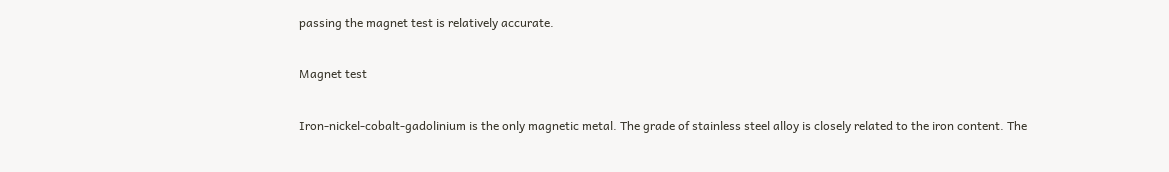passing the magnet test is relatively accurate.

Magnet test

Iron-nickel-cobalt-gadolinium is the only magnetic metal. The grade of stainless steel alloy is closely related to the iron content. The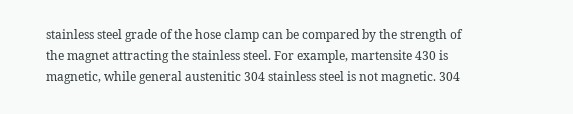stainless steel grade of the hose clamp can be compared by the strength of the magnet attracting the stainless steel. For example, martensite 430 is magnetic, while general austenitic 304 stainless steel is not magnetic. 304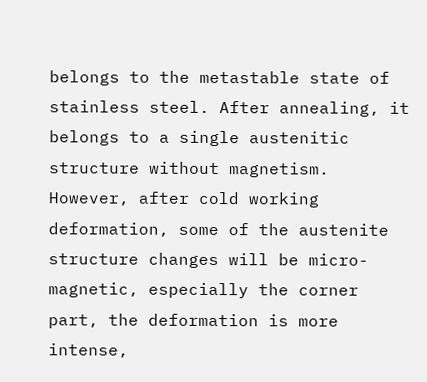belongs to the metastable state of stainless steel. After annealing, it belongs to a single austenitic structure without magnetism. However, after cold working deformation, some of the austenite structure changes will be micro-magnetic, especially the corner part, the deformation is more intense,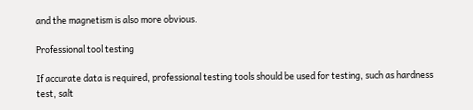and the magnetism is also more obvious.

Professional tool testing

If accurate data is required, professional testing tools should be used for testing, such as hardness test, salt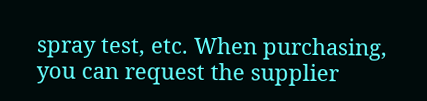spray test, etc. When purchasing, you can request the supplier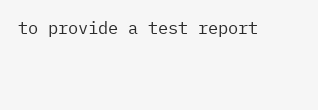to provide a test report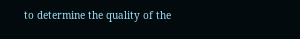to determine the quality of the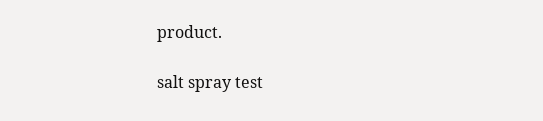product.

salt spray test